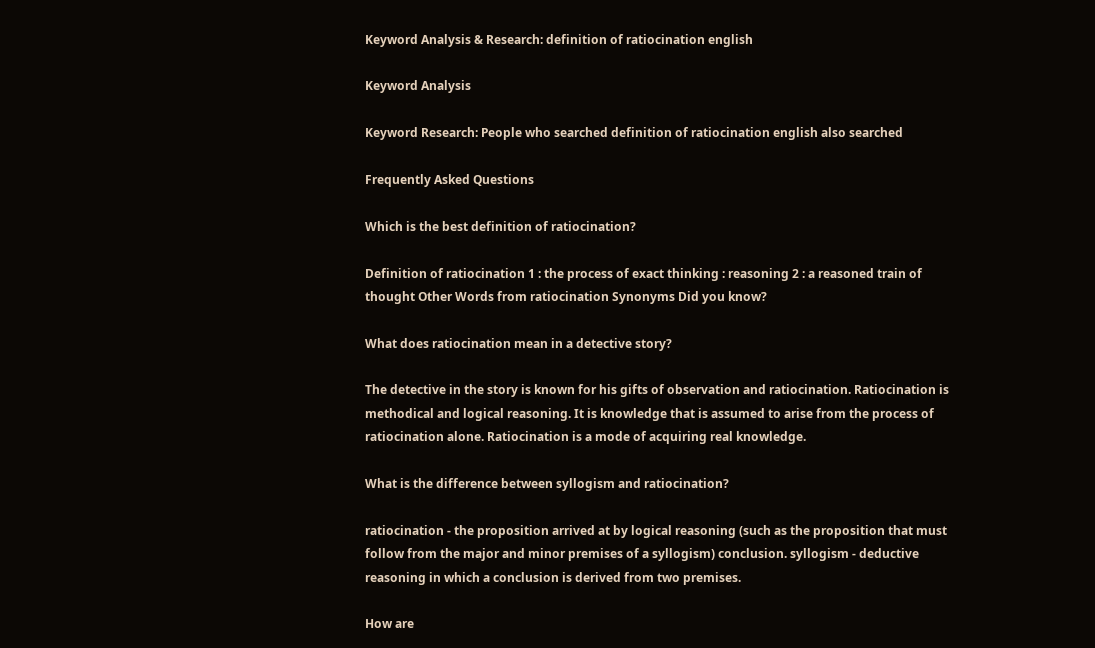Keyword Analysis & Research: definition of ratiocination english

Keyword Analysis

Keyword Research: People who searched definition of ratiocination english also searched

Frequently Asked Questions

Which is the best definition of ratiocination?

Definition of ratiocination 1 : the process of exact thinking : reasoning 2 : a reasoned train of thought Other Words from ratiocination Synonyms Did you know?

What does ratiocination mean in a detective story?

The detective in the story is known for his gifts of observation and ratiocination. Ratiocination is methodical and logical reasoning. It is knowledge that is assumed to arise from the process of ratiocination alone. Ratiocination is a mode of acquiring real knowledge.

What is the difference between syllogism and ratiocination?

ratiocination - the proposition arrived at by logical reasoning (such as the proposition that must follow from the major and minor premises of a syllogism) conclusion. syllogism - deductive reasoning in which a conclusion is derived from two premises.

How are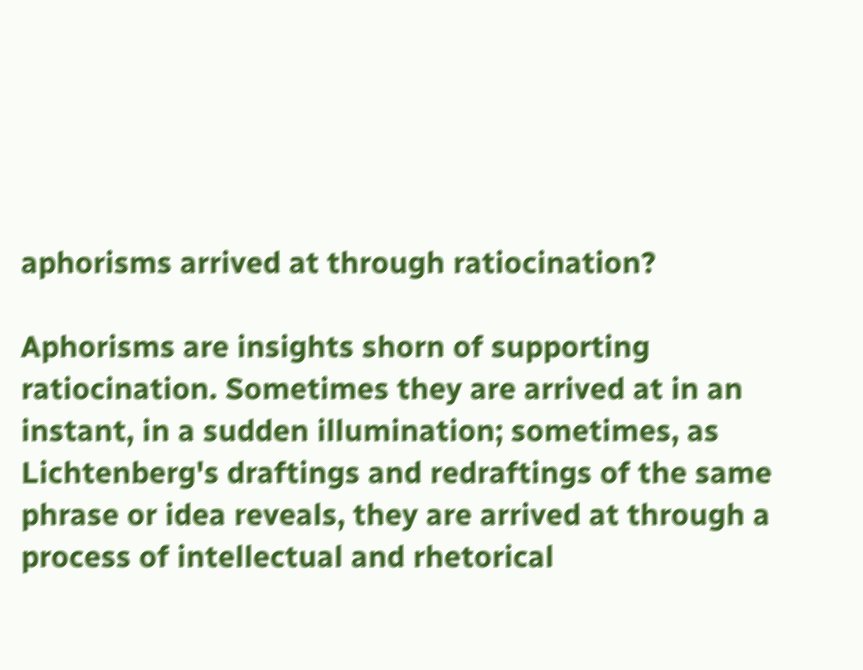aphorisms arrived at through ratiocination?

Aphorisms are insights shorn of supporting ratiocination. Sometimes they are arrived at in an instant, in a sudden illumination; sometimes, as Lichtenberg's draftings and redraftings of the same phrase or idea reveals, they are arrived at through a process of intellectual and rhetorical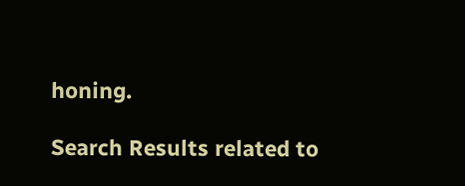honing.

Search Results related to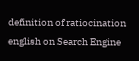definition of ratiocination english on Search Engine